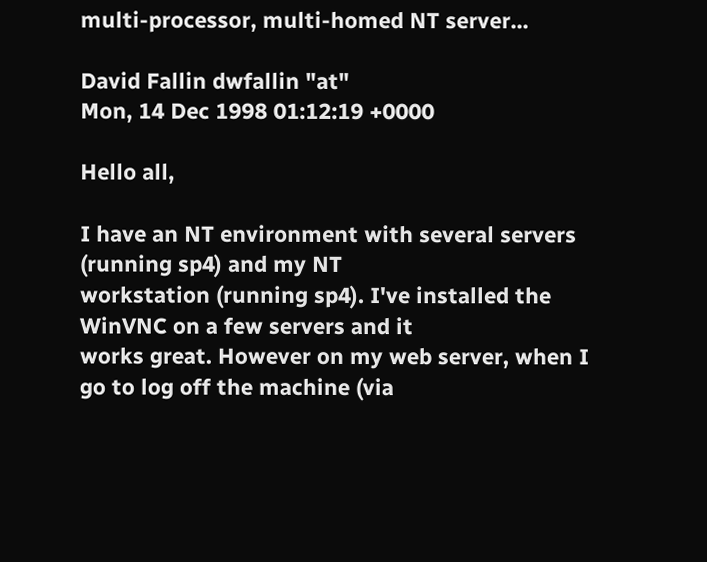multi-processor, multi-homed NT server...

David Fallin dwfallin "at"
Mon, 14 Dec 1998 01:12:19 +0000

Hello all,

I have an NT environment with several servers (running sp4) and my NT
workstation (running sp4). I've installed the WinVNC on a few servers and it
works great. However on my web server, when I go to log off the machine (via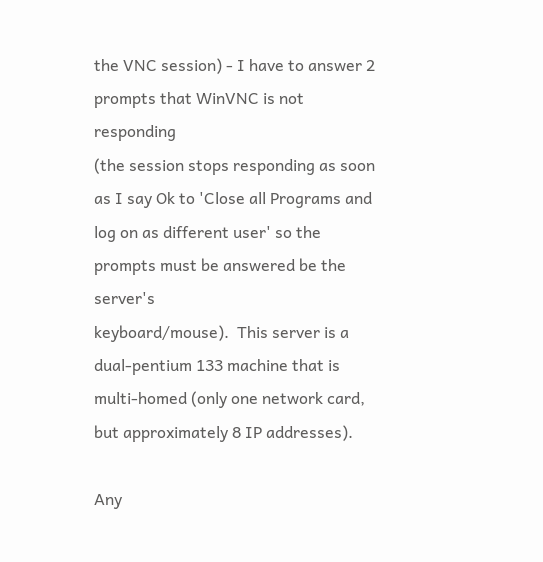the VNC session) - I have to answer 2 prompts that WinVNC is not responding
(the session stops responding as soon as I say Ok to 'Close all Programs and
log on as different user' so the prompts must be answered be the server's
keyboard/mouse).  This server is a dual-pentium 133 machine that is
multi-homed (only one network card, but approximately 8 IP addresses).

Any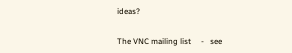ideas?


The VNC mailing list     -   see